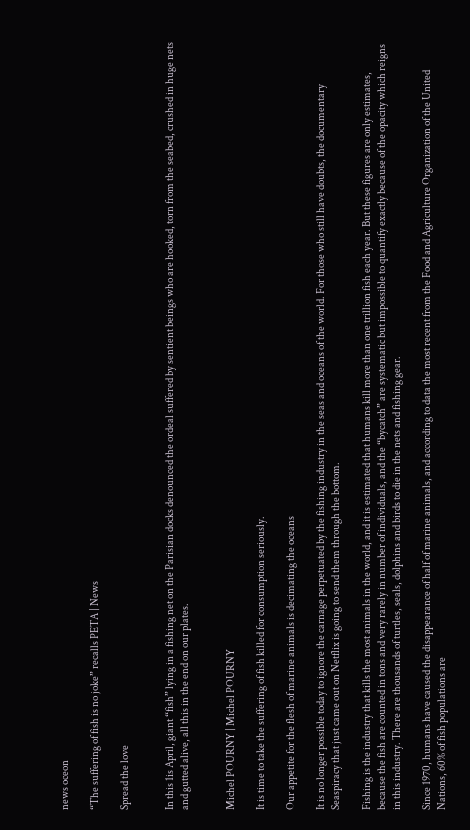news oceon

“The suffering of fish is no joke” recalls PETA | News

Spread the love


In this 1is April, giant “fish” lying in a fishing net on the Parisian docks denounced the ordeal suffered by sentient beings who are hooked, torn from the seabed, crushed in huge nets and gutted alive, all this in the end on our plates.


Michel POURNY | Michel POURNY

It is time to take the suffering of fish killed for consumption seriously.

Our appetite for the flesh of marine animals is decimating the oceans

It is no longer possible today to ignore the carnage perpetuated by the fishing industry in the seas and oceans of the world. For those who still have doubts, the documentary Seaspiracy that just came out on Netflix is going to send them through the bottom.

Fishing is the industry that kills the most animals in the world, and it is estimated that humans kill more than one trillion fish each year. But these figures are only estimates, because the fish are counted in tons and very rarely in number of individuals, and the “bycatch” are systematic but impossible to quantify exactly because of the opacity which reigns in this industry. There are thousands of turtles, seals, dolphins and birds to die in the nets and fishing gear.

Since 1970, humans have caused the disappearance of half of marine animals, and according to data the most recent from the Food and Agriculture Organization of the United Nations, 60% of fish populations are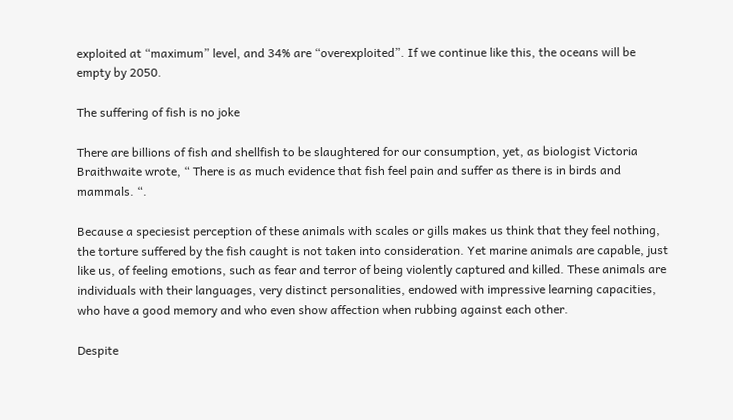exploited at “maximum” level, and 34% are “overexploited”. If we continue like this, the oceans will be empty by 2050.

The suffering of fish is no joke

There are billions of fish and shellfish to be slaughtered for our consumption, yet, as biologist Victoria Braithwaite wrote, “ There is as much evidence that fish feel pain and suffer as there is in birds and mammals. “.

Because a speciesist perception of these animals with scales or gills makes us think that they feel nothing, the torture suffered by the fish caught is not taken into consideration. Yet marine animals are capable, just like us, of feeling emotions, such as fear and terror of being violently captured and killed. These animals are individuals with their languages, very distinct personalities, endowed with impressive learning capacities, who have a good memory and who even show affection when rubbing against each other.

Despite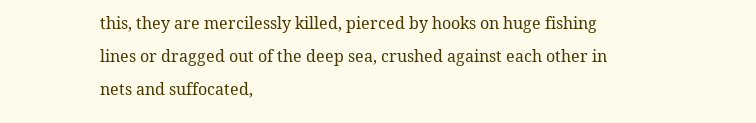this, they are mercilessly killed, pierced by hooks on huge fishing lines or dragged out of the deep sea, crushed against each other in nets and suffocated,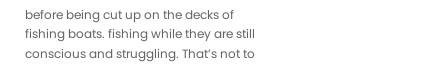before being cut up on the decks of fishing boats. fishing while they are still conscious and struggling. That’s not to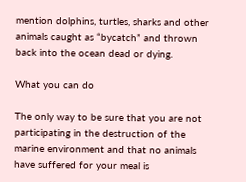mention dolphins, turtles, sharks and other animals caught as “bycatch” and thrown back into the ocean dead or dying.

What you can do

The only way to be sure that you are not participating in the destruction of the marine environment and that no animals have suffered for your meal is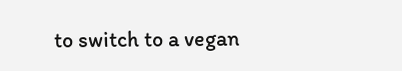to switch to a vegan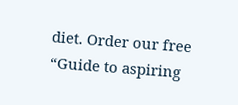diet. Order our free “Guide to aspiring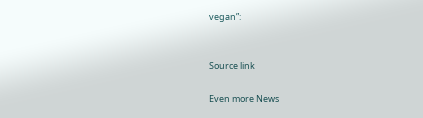vegan”:


Source link

Even more News